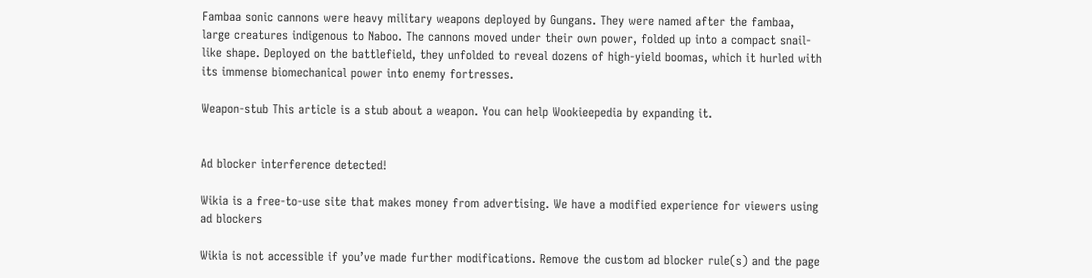Fambaa sonic cannons were heavy military weapons deployed by Gungans. They were named after the fambaa, large creatures indigenous to Naboo. The cannons moved under their own power, folded up into a compact snail-like shape. Deployed on the battlefield, they unfolded to reveal dozens of high-yield boomas, which it hurled with its immense biomechanical power into enemy fortresses.

Weapon-stub This article is a stub about a weapon. You can help Wookieepedia by expanding it.


Ad blocker interference detected!

Wikia is a free-to-use site that makes money from advertising. We have a modified experience for viewers using ad blockers

Wikia is not accessible if you’ve made further modifications. Remove the custom ad blocker rule(s) and the page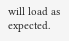will load as expected.